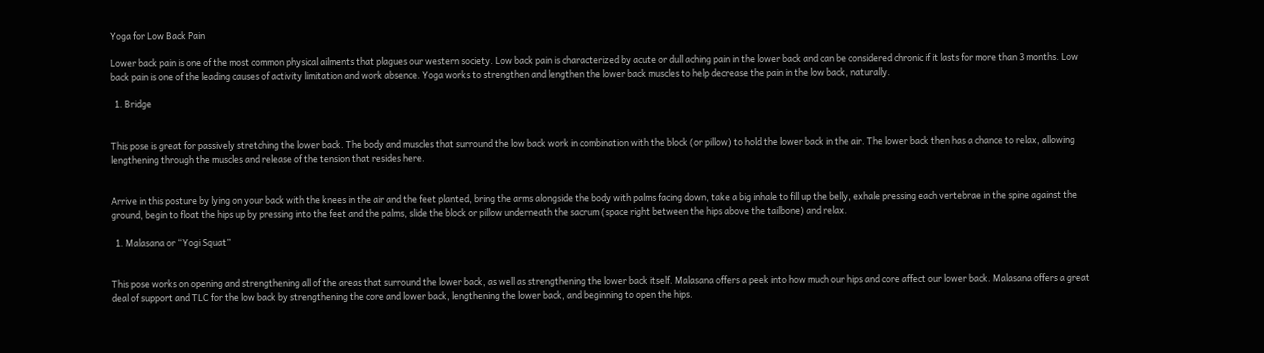Yoga for Low Back Pain

Lower back pain is one of the most common physical ailments that plagues our western society. Low back pain is characterized by acute or dull aching pain in the lower back and can be considered chronic if it lasts for more than 3 months. Low back pain is one of the leading causes of activity limitation and work absence. Yoga works to strengthen and lengthen the lower back muscles to help decrease the pain in the low back, naturally.

  1. Bridge


This pose is great for passively stretching the lower back. The body and muscles that surround the low back work in combination with the block (or pillow) to hold the lower back in the air. The lower back then has a chance to relax, allowing lengthening through the muscles and release of the tension that resides here.


Arrive in this posture by lying on your back with the knees in the air and the feet planted, bring the arms alongside the body with palms facing down, take a big inhale to fill up the belly, exhale pressing each vertebrae in the spine against the ground, begin to float the hips up by pressing into the feet and the palms, slide the block or pillow underneath the sacrum (space right between the hips above the tailbone) and relax.

  1. Malasana or “Yogi Squat”


This pose works on opening and strengthening all of the areas that surround the lower back, as well as strengthening the lower back itself. Malasana offers a peek into how much our hips and core affect our lower back. Malasana offers a great deal of support and TLC for the low back by strengthening the core and lower back, lengthening the lower back, and beginning to open the hips.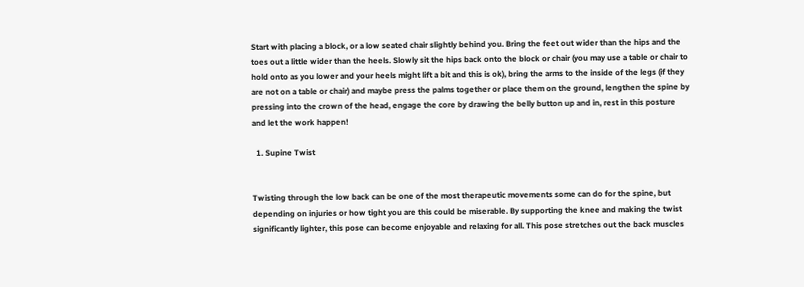Start with placing a block, or a low seated chair slightly behind you. Bring the feet out wider than the hips and the toes out a little wider than the heels. Slowly sit the hips back onto the block or chair (you may use a table or chair to hold onto as you lower and your heels might lift a bit and this is ok), bring the arms to the inside of the legs (if they are not on a table or chair) and maybe press the palms together or place them on the ground, lengthen the spine by pressing into the crown of the head, engage the core by drawing the belly button up and in, rest in this posture and let the work happen!

  1. Supine Twist


Twisting through the low back can be one of the most therapeutic movements some can do for the spine, but depending on injuries or how tight you are this could be miserable. By supporting the knee and making the twist significantly lighter, this pose can become enjoyable and relaxing for all. This pose stretches out the back muscles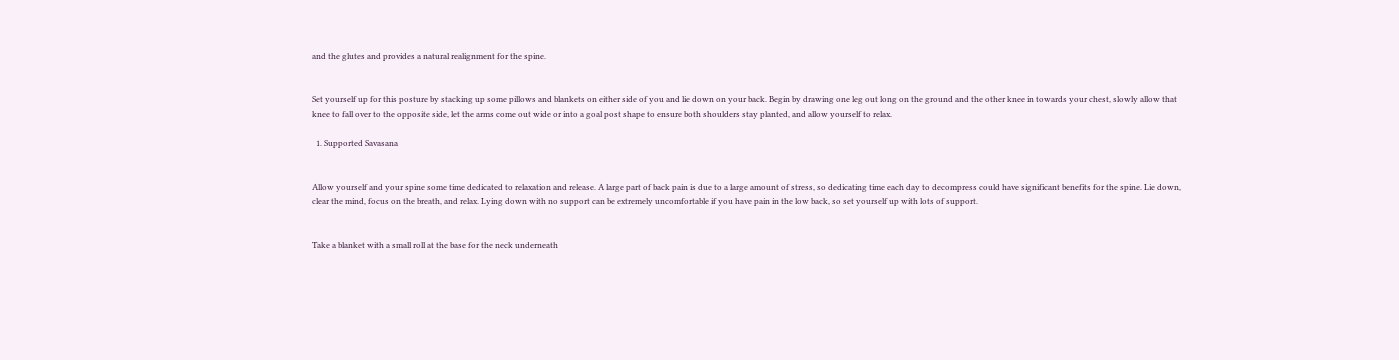and the glutes and provides a natural realignment for the spine.


Set yourself up for this posture by stacking up some pillows and blankets on either side of you and lie down on your back. Begin by drawing one leg out long on the ground and the other knee in towards your chest, slowly allow that knee to fall over to the opposite side, let the arms come out wide or into a goal post shape to ensure both shoulders stay planted, and allow yourself to relax.

  1. Supported Savasana


Allow yourself and your spine some time dedicated to relaxation and release. A large part of back pain is due to a large amount of stress, so dedicating time each day to decompress could have significant benefits for the spine. Lie down, clear the mind, focus on the breath, and relax. Lying down with no support can be extremely uncomfortable if you have pain in the low back, so set yourself up with lots of support.


Take a blanket with a small roll at the base for the neck underneath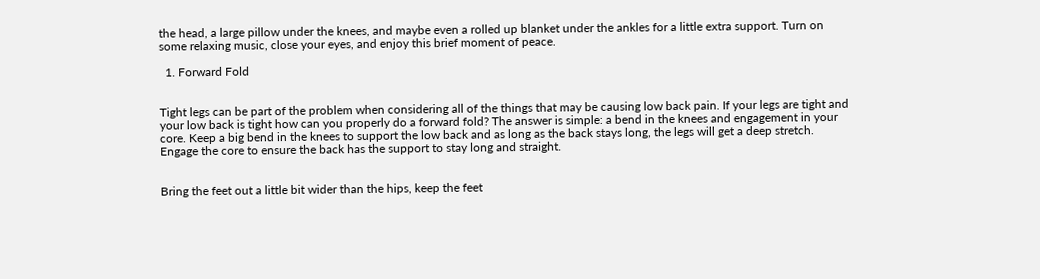the head, a large pillow under the knees, and maybe even a rolled up blanket under the ankles for a little extra support. Turn on some relaxing music, close your eyes, and enjoy this brief moment of peace.

  1. Forward Fold


Tight legs can be part of the problem when considering all of the things that may be causing low back pain. If your legs are tight and your low back is tight how can you properly do a forward fold? The answer is simple: a bend in the knees and engagement in your core. Keep a big bend in the knees to support the low back and as long as the back stays long, the legs will get a deep stretch. Engage the core to ensure the back has the support to stay long and straight.


Bring the feet out a little bit wider than the hips, keep the feet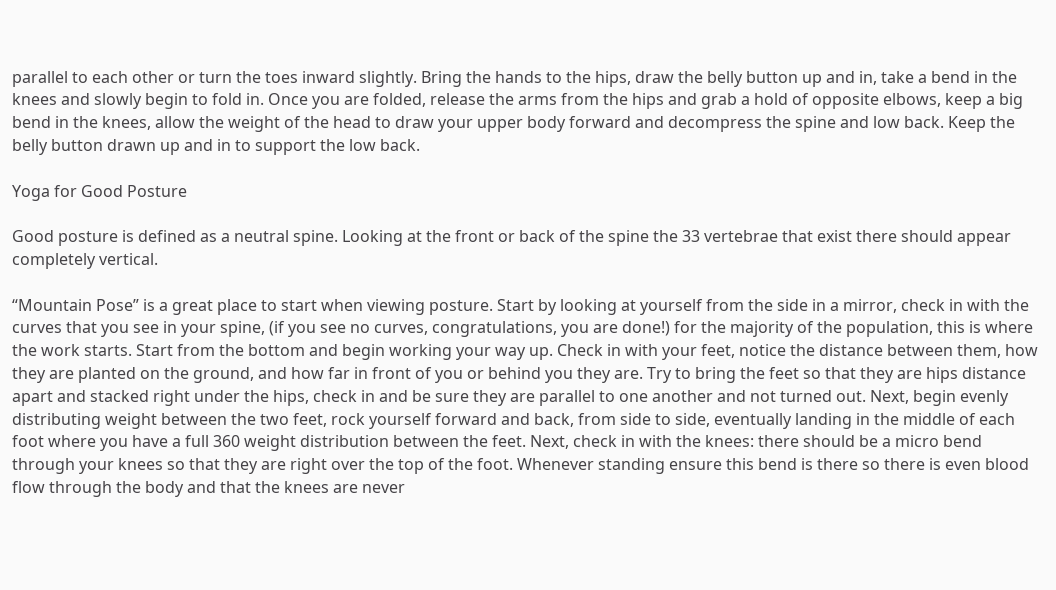parallel to each other or turn the toes inward slightly. Bring the hands to the hips, draw the belly button up and in, take a bend in the knees and slowly begin to fold in. Once you are folded, release the arms from the hips and grab a hold of opposite elbows, keep a big bend in the knees, allow the weight of the head to draw your upper body forward and decompress the spine and low back. Keep the belly button drawn up and in to support the low back.

Yoga for Good Posture

Good posture is defined as a neutral spine. Looking at the front or back of the spine the 33 vertebrae that exist there should appear completely vertical.

“Mountain Pose” is a great place to start when viewing posture. Start by looking at yourself from the side in a mirror, check in with the curves that you see in your spine, (if you see no curves, congratulations, you are done!) for the majority of the population, this is where the work starts. Start from the bottom and begin working your way up. Check in with your feet, notice the distance between them, how they are planted on the ground, and how far in front of you or behind you they are. Try to bring the feet so that they are hips distance apart and stacked right under the hips, check in and be sure they are parallel to one another and not turned out. Next, begin evenly distributing weight between the two feet, rock yourself forward and back, from side to side, eventually landing in the middle of each foot where you have a full 360 weight distribution between the feet. Next, check in with the knees: there should be a micro bend through your knees so that they are right over the top of the foot. Whenever standing ensure this bend is there so there is even blood flow through the body and that the knees are never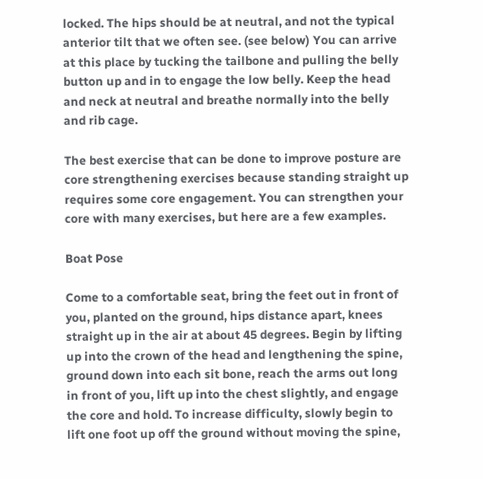locked. The hips should be at neutral, and not the typical anterior tilt that we often see. (see below) You can arrive at this place by tucking the tailbone and pulling the belly button up and in to engage the low belly. Keep the head and neck at neutral and breathe normally into the belly and rib cage.

The best exercise that can be done to improve posture are core strengthening exercises because standing straight up requires some core engagement. You can strengthen your core with many exercises, but here are a few examples.

Boat Pose

Come to a comfortable seat, bring the feet out in front of you, planted on the ground, hips distance apart, knees straight up in the air at about 45 degrees. Begin by lifting up into the crown of the head and lengthening the spine, ground down into each sit bone, reach the arms out long in front of you, lift up into the chest slightly, and engage the core and hold. To increase difficulty, slowly begin to lift one foot up off the ground without moving the spine,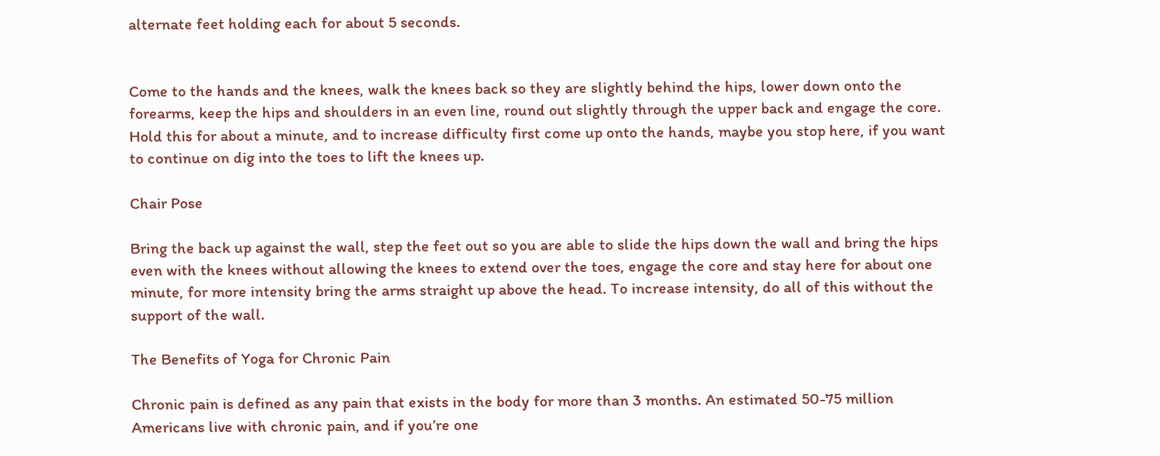alternate feet holding each for about 5 seconds.


Come to the hands and the knees, walk the knees back so they are slightly behind the hips, lower down onto the forearms, keep the hips and shoulders in an even line, round out slightly through the upper back and engage the core. Hold this for about a minute, and to increase difficulty first come up onto the hands, maybe you stop here, if you want to continue on dig into the toes to lift the knees up.

Chair Pose

Bring the back up against the wall, step the feet out so you are able to slide the hips down the wall and bring the hips even with the knees without allowing the knees to extend over the toes, engage the core and stay here for about one minute, for more intensity bring the arms straight up above the head. To increase intensity, do all of this without the support of the wall.

The Benefits of Yoga for Chronic Pain

Chronic pain is defined as any pain that exists in the body for more than 3 months. An estimated 50-75 million Americans live with chronic pain, and if you’re one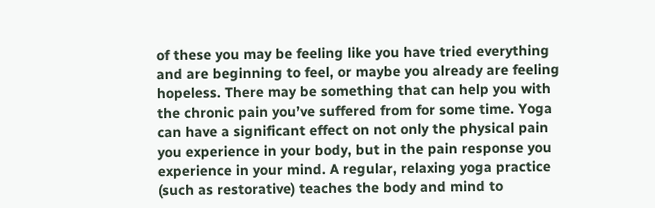of these you may be feeling like you have tried everything and are beginning to feel, or maybe you already are feeling hopeless. There may be something that can help you with the chronic pain you’ve suffered from for some time. Yoga can have a significant effect on not only the physical pain you experience in your body, but in the pain response you experience in your mind. A regular, relaxing yoga practice (such as restorative) teaches the body and mind to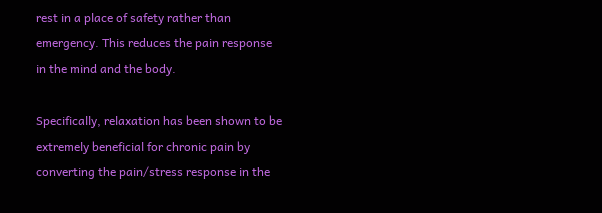rest in a place of safety rather than emergency. This reduces the pain response in the mind and the body.

Specifically, relaxation has been shown to be extremely beneficial for chronic pain by converting the pain/stress response in the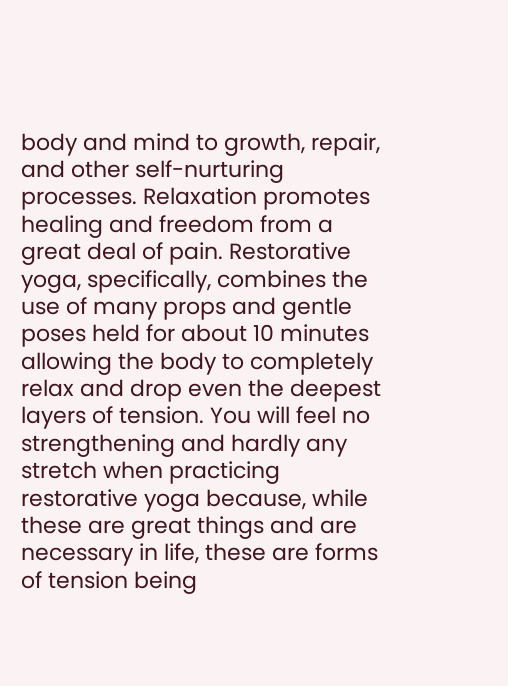body and mind to growth, repair, and other self-nurturing processes. Relaxation promotes healing and freedom from a great deal of pain. Restorative yoga, specifically, combines the use of many props and gentle poses held for about 10 minutes allowing the body to completely relax and drop even the deepest layers of tension. You will feel no strengthening and hardly any stretch when practicing restorative yoga because, while these are great things and are necessary in life, these are forms of tension being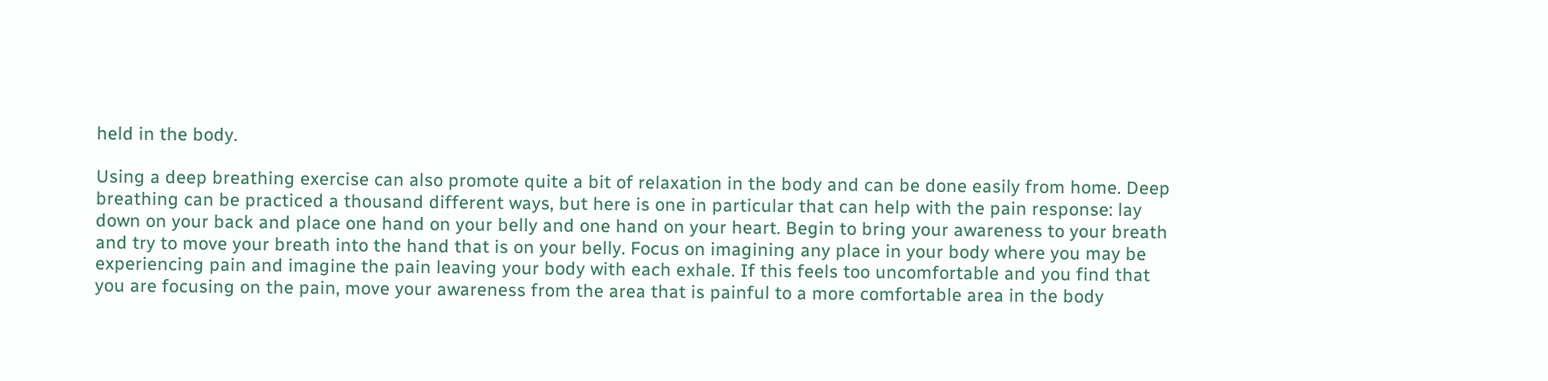held in the body.

Using a deep breathing exercise can also promote quite a bit of relaxation in the body and can be done easily from home. Deep breathing can be practiced a thousand different ways, but here is one in particular that can help with the pain response: lay down on your back and place one hand on your belly and one hand on your heart. Begin to bring your awareness to your breath and try to move your breath into the hand that is on your belly. Focus on imagining any place in your body where you may be experiencing pain and imagine the pain leaving your body with each exhale. If this feels too uncomfortable and you find that you are focusing on the pain, move your awareness from the area that is painful to a more comfortable area in the body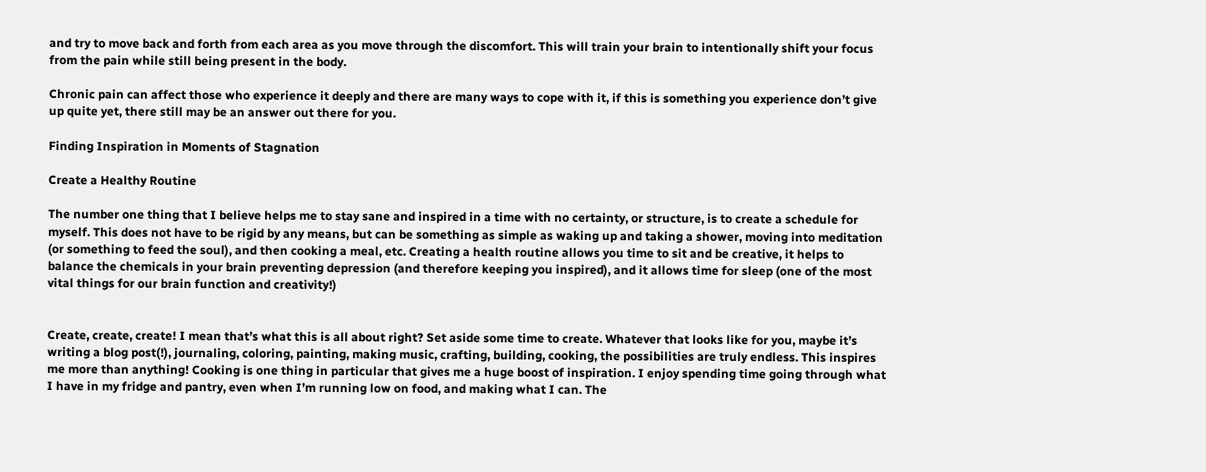and try to move back and forth from each area as you move through the discomfort. This will train your brain to intentionally shift your focus from the pain while still being present in the body.

Chronic pain can affect those who experience it deeply and there are many ways to cope with it, if this is something you experience don’t give up quite yet, there still may be an answer out there for you.

Finding Inspiration in Moments of Stagnation

Create a Healthy Routine

The number one thing that I believe helps me to stay sane and inspired in a time with no certainty, or structure, is to create a schedule for myself. This does not have to be rigid by any means, but can be something as simple as waking up and taking a shower, moving into meditation (or something to feed the soul), and then cooking a meal, etc. Creating a health routine allows you time to sit and be creative, it helps to balance the chemicals in your brain preventing depression (and therefore keeping you inspired), and it allows time for sleep (one of the most vital things for our brain function and creativity!)


Create, create, create! I mean that’s what this is all about right? Set aside some time to create. Whatever that looks like for you, maybe it’s writing a blog post(!), journaling, coloring, painting, making music, crafting, building, cooking, the possibilities are truly endless. This inspires me more than anything! Cooking is one thing in particular that gives me a huge boost of inspiration. I enjoy spending time going through what I have in my fridge and pantry, even when I’m running low on food, and making what I can. The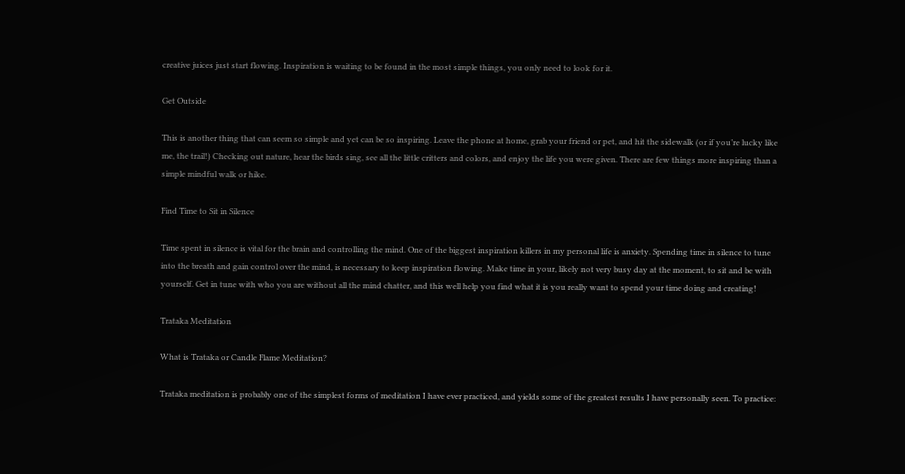creative juices just start flowing. Inspiration is waiting to be found in the most simple things, you only need to look for it.

Get Outside

This is another thing that can seem so simple and yet can be so inspiring. Leave the phone at home, grab your friend or pet, and hit the sidewalk (or if you’re lucky like me, the trail!) Checking out nature, hear the birds sing, see all the little critters and colors, and enjoy the life you were given. There are few things more inspiring than a simple mindful walk or hike.

Find Time to Sit in Silence

Time spent in silence is vital for the brain and controlling the mind. One of the biggest inspiration killers in my personal life is anxiety. Spending time in silence to tune into the breath and gain control over the mind, is necessary to keep inspiration flowing. Make time in your, likely not very busy day at the moment, to sit and be with yourself. Get in tune with who you are without all the mind chatter, and this well help you find what it is you really want to spend your time doing and creating!

Trataka Meditation

What is Trataka or Candle Flame Meditation?

Trataka meditation is probably one of the simplest forms of meditation I have ever practiced, and yields some of the greatest results I have personally seen. To practice: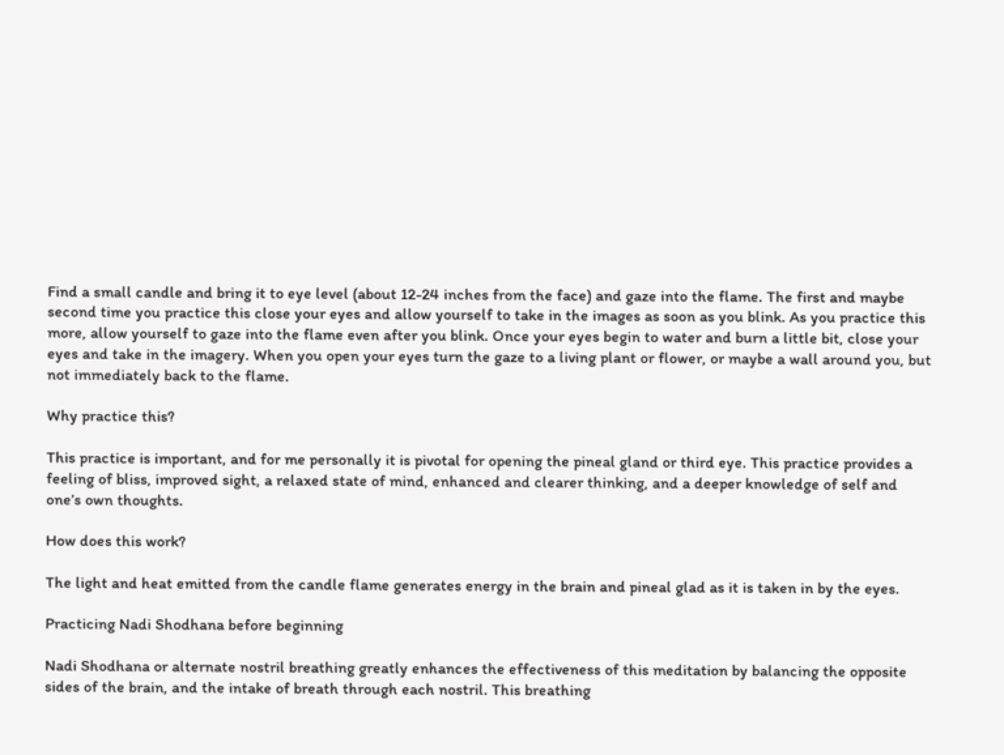Find a small candle and bring it to eye level (about 12-24 inches from the face) and gaze into the flame. The first and maybe second time you practice this close your eyes and allow yourself to take in the images as soon as you blink. As you practice this more, allow yourself to gaze into the flame even after you blink. Once your eyes begin to water and burn a little bit, close your eyes and take in the imagery. When you open your eyes turn the gaze to a living plant or flower, or maybe a wall around you, but not immediately back to the flame.

Why practice this?

This practice is important, and for me personally it is pivotal for opening the pineal gland or third eye. This practice provides a feeling of bliss, improved sight, a relaxed state of mind, enhanced and clearer thinking, and a deeper knowledge of self and one’s own thoughts.

How does this work?

The light and heat emitted from the candle flame generates energy in the brain and pineal glad as it is taken in by the eyes.

Practicing Nadi Shodhana before beginning

Nadi Shodhana or alternate nostril breathing greatly enhances the effectiveness of this meditation by balancing the opposite sides of the brain, and the intake of breath through each nostril. This breathing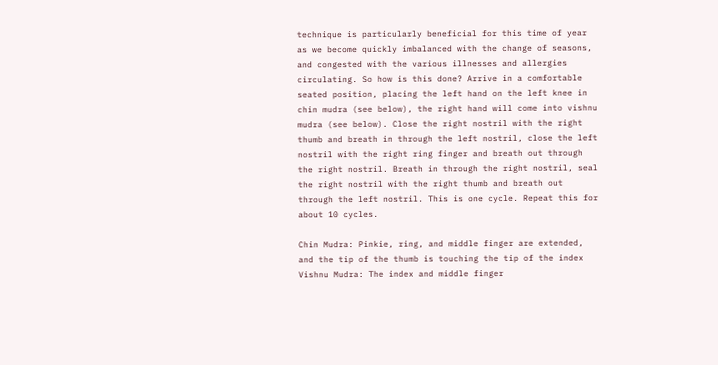technique is particularly beneficial for this time of year as we become quickly imbalanced with the change of seasons, and congested with the various illnesses and allergies circulating. So how is this done? Arrive in a comfortable seated position, placing the left hand on the left knee in chin mudra (see below), the right hand will come into vishnu mudra (see below). Close the right nostril with the right thumb and breath in through the left nostril, close the left nostril with the right ring finger and breath out through the right nostril. Breath in through the right nostril, seal the right nostril with the right thumb and breath out through the left nostril. This is one cycle. Repeat this for about 10 cycles.

Chin Mudra: Pinkie, ring, and middle finger are extended, and the tip of the thumb is touching the tip of the index
Vishnu Mudra: The index and middle finger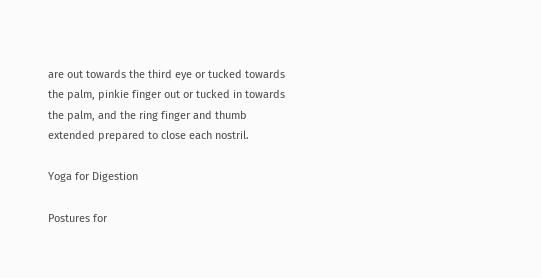are out towards the third eye or tucked towards the palm, pinkie finger out or tucked in towards the palm, and the ring finger and thumb extended prepared to close each nostril.

Yoga for Digestion

Postures for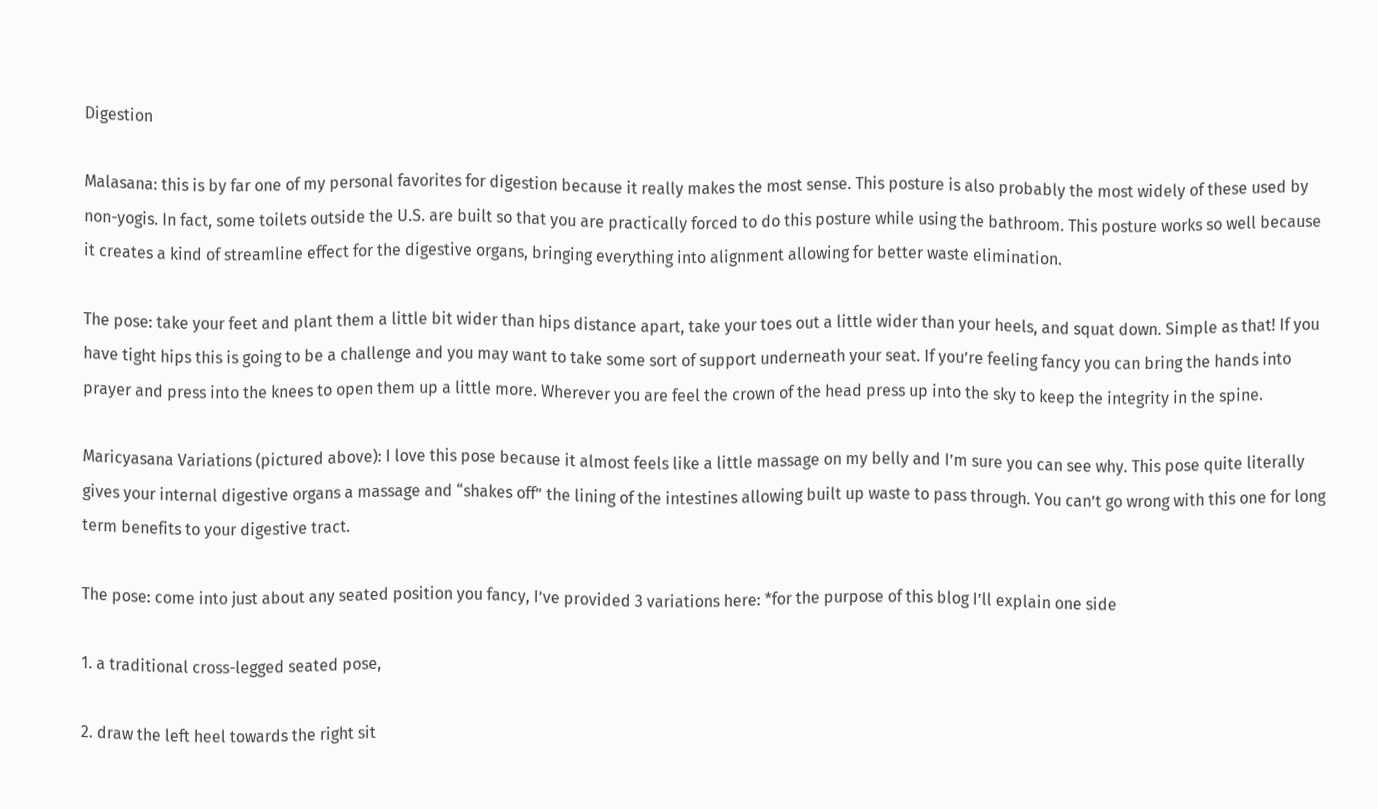Digestion

Malasana: this is by far one of my personal favorites for digestion because it really makes the most sense. This posture is also probably the most widely of these used by non-yogis. In fact, some toilets outside the U.S. are built so that you are practically forced to do this posture while using the bathroom. This posture works so well because it creates a kind of streamline effect for the digestive organs, bringing everything into alignment allowing for better waste elimination.

The pose: take your feet and plant them a little bit wider than hips distance apart, take your toes out a little wider than your heels, and squat down. Simple as that! If you have tight hips this is going to be a challenge and you may want to take some sort of support underneath your seat. If you’re feeling fancy you can bring the hands into prayer and press into the knees to open them up a little more. Wherever you are feel the crown of the head press up into the sky to keep the integrity in the spine.

Maricyasana Variations (pictured above): I love this pose because it almost feels like a little massage on my belly and I’m sure you can see why. This pose quite literally gives your internal digestive organs a massage and “shakes off” the lining of the intestines allowing built up waste to pass through. You can’t go wrong with this one for long term benefits to your digestive tract.

The pose: come into just about any seated position you fancy, I’ve provided 3 variations here: *for the purpose of this blog I’ll explain one side

1. a traditional cross-legged seated pose,

2. draw the left heel towards the right sit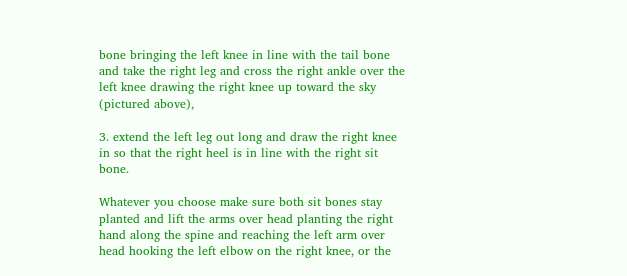bone bringing the left knee in line with the tail bone and take the right leg and cross the right ankle over the left knee drawing the right knee up toward the sky (pictured above),

3. extend the left leg out long and draw the right knee in so that the right heel is in line with the right sit bone.

Whatever you choose make sure both sit bones stay planted and lift the arms over head planting the right hand along the spine and reaching the left arm over head hooking the left elbow on the right knee, or the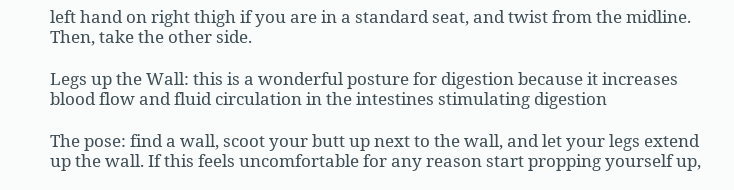left hand on right thigh if you are in a standard seat, and twist from the midline. Then, take the other side.

Legs up the Wall: this is a wonderful posture for digestion because it increases blood flow and fluid circulation in the intestines stimulating digestion

The pose: find a wall, scoot your butt up next to the wall, and let your legs extend up the wall. If this feels uncomfortable for any reason start propping yourself up,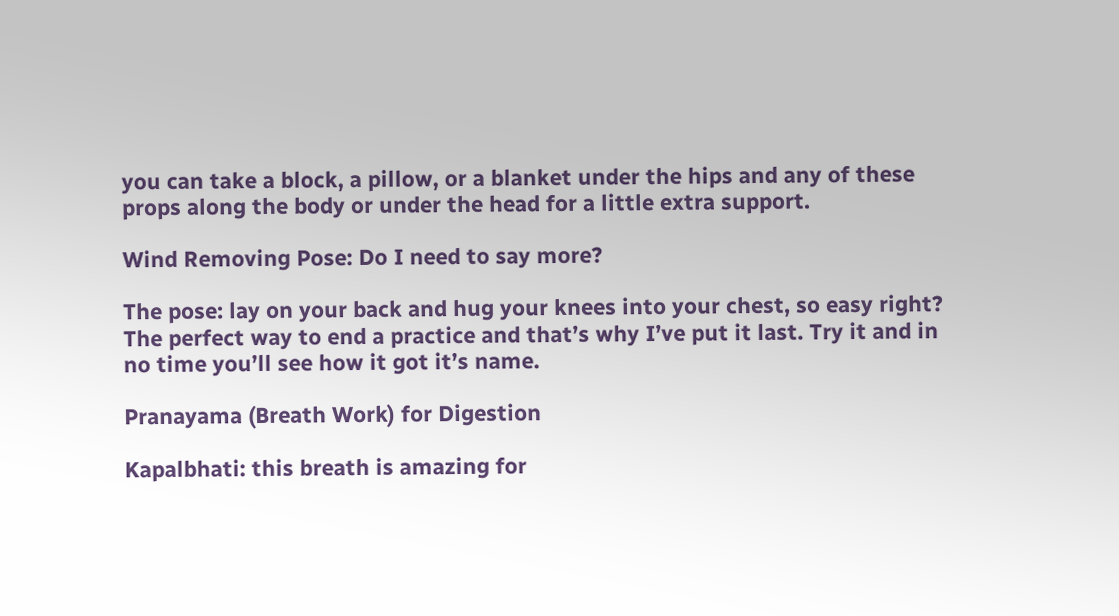you can take a block, a pillow, or a blanket under the hips and any of these props along the body or under the head for a little extra support.

Wind Removing Pose: Do I need to say more?

The pose: lay on your back and hug your knees into your chest, so easy right? The perfect way to end a practice and that’s why I’ve put it last. Try it and in no time you’ll see how it got it’s name.

Pranayama (Breath Work) for Digestion

Kapalbhati: this breath is amazing for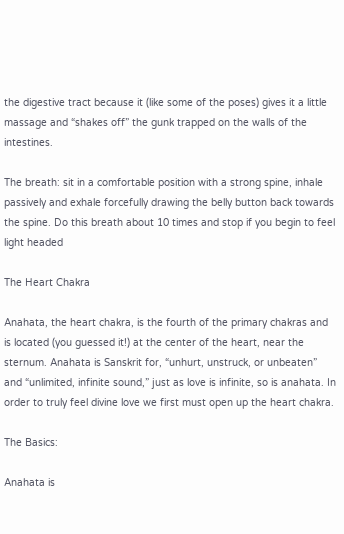the digestive tract because it (like some of the poses) gives it a little massage and “shakes off” the gunk trapped on the walls of the intestines.

The breath: sit in a comfortable position with a strong spine, inhale passively and exhale forcefully drawing the belly button back towards the spine. Do this breath about 10 times and stop if you begin to feel light headed

The Heart Chakra

Anahata, the heart chakra, is the fourth of the primary chakras and is located (you guessed it!) at the center of the heart, near the sternum. Anahata is Sanskrit for, “unhurt, unstruck, or unbeaten” and “unlimited, infinite sound,” just as love is infinite, so is anahata. In order to truly feel divine love we first must open up the heart chakra.

The Basics:

Anahata is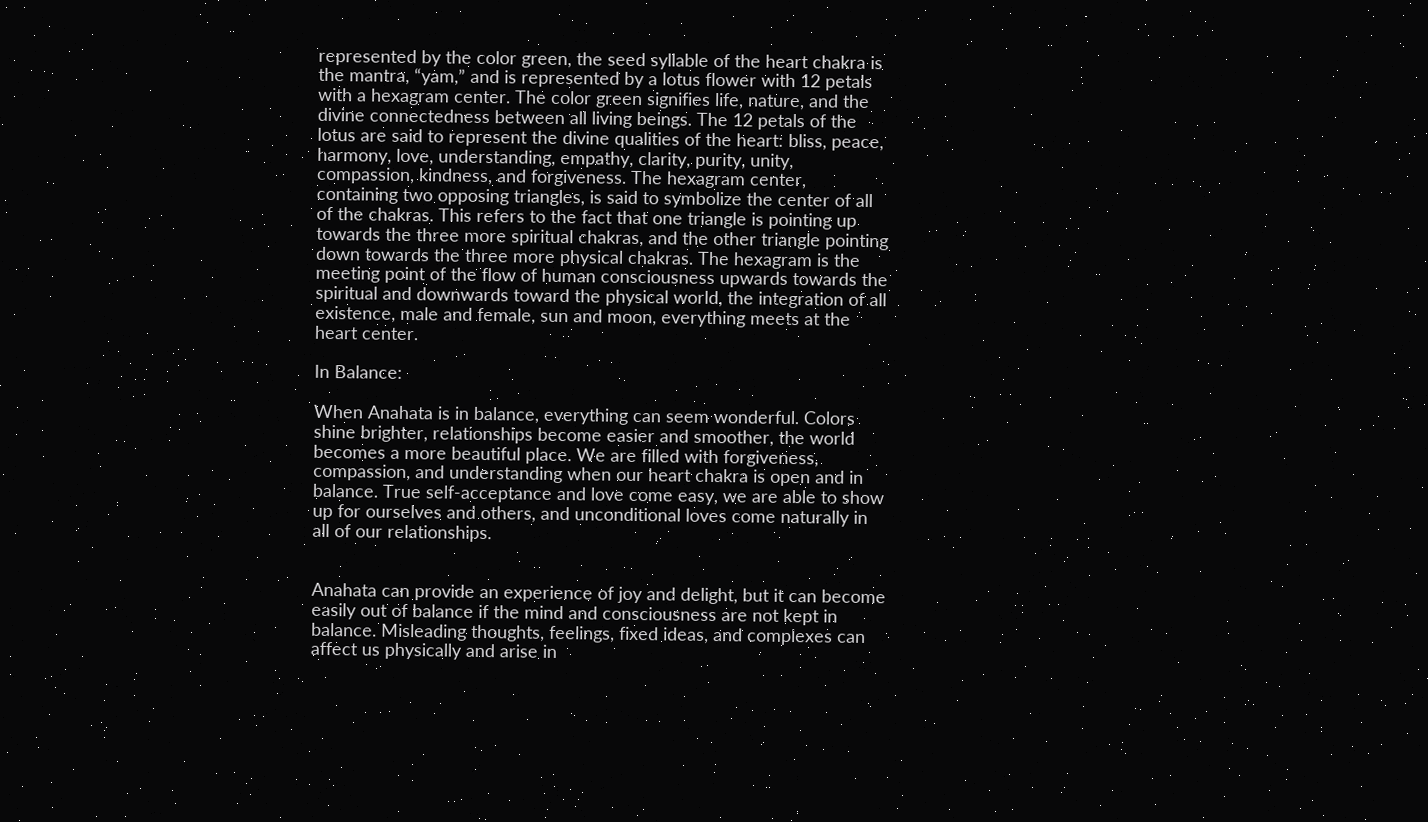represented by the color green, the seed syllable of the heart chakra is the mantra, “yam,” and is represented by a lotus flower with 12 petals with a hexagram center. The color green signifies life, nature, and the divine connectedness between all living beings. The 12 petals of the lotus are said to represent the divine qualities of the heart: bliss, peace, harmony, love, understanding, empathy, clarity, purity, unity, compassion, kindness, and forgiveness. The hexagram center, containing two opposing triangles, is said to symbolize the center of all of the chakras. This refers to the fact that one triangle is pointing up towards the three more spiritual chakras, and the other triangle pointing down towards the three more physical chakras. The hexagram is the meeting point of the flow of human consciousness upwards towards the spiritual and downwards toward the physical world, the integration of all existence, male and female, sun and moon, everything meets at the heart center.

In Balance:

When Anahata is in balance, everything can seem wonderful. Colors shine brighter, relationships become easier and smoother, the world becomes a more beautiful place. We are filled with forgiveness, compassion, and understanding when our heart chakra is open and in balance. True self-acceptance and love come easy, we are able to show up for ourselves and others, and unconditional loves come naturally in all of our relationships.


Anahata can provide an experience of joy and delight, but it can become easily out of balance if the mind and consciousness are not kept in balance. Misleading thoughts, feelings, fixed ideas, and complexes can affect us physically and arise in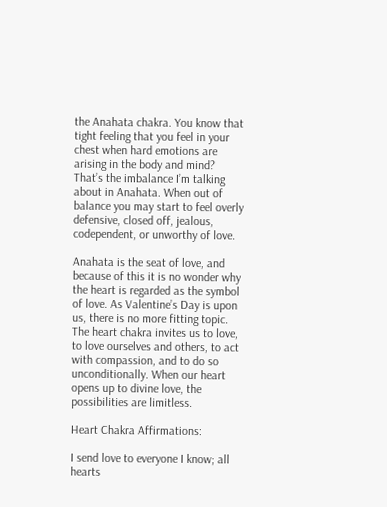the Anahata chakra. You know that tight feeling that you feel in your chest when hard emotions are arising in the body and mind? That’s the imbalance I’m talking about in Anahata. When out of balance you may start to feel overly defensive, closed off, jealous, codependent, or unworthy of love.

Anahata is the seat of love, and because of this it is no wonder why the heart is regarded as the symbol of love. As Valentine’s Day is upon us, there is no more fitting topic. The heart chakra invites us to love, to love ourselves and others, to act with compassion, and to do so unconditionally. When our heart opens up to divine love, the possibilities are limitless.

Heart Chakra Affirmations:

I send love to everyone I know; all hearts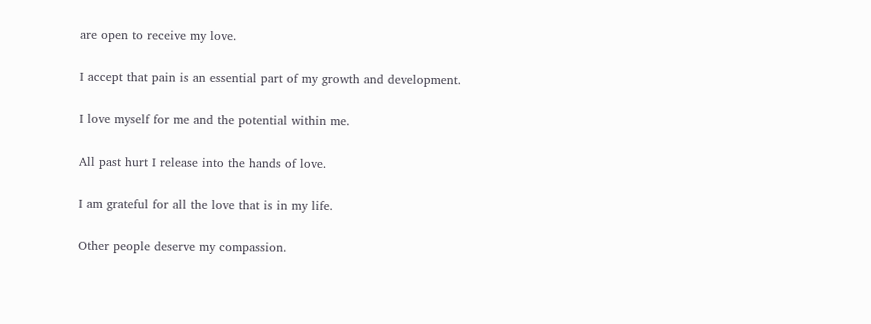are open to receive my love.

I accept that pain is an essential part of my growth and development.

I love myself for me and the potential within me.

All past hurt I release into the hands of love.

I am grateful for all the love that is in my life.

Other people deserve my compassion.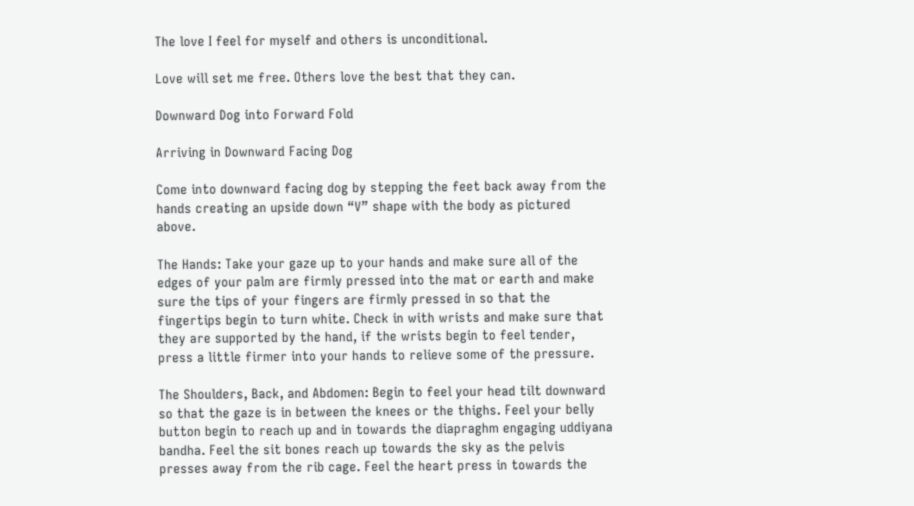The love I feel for myself and others is unconditional.

Love will set me free. Others love the best that they can.

Downward Dog into Forward Fold

Arriving in Downward Facing Dog

Come into downward facing dog by stepping the feet back away from the hands creating an upside down “V” shape with the body as pictured above.

The Hands: Take your gaze up to your hands and make sure all of the edges of your palm are firmly pressed into the mat or earth and make sure the tips of your fingers are firmly pressed in so that the fingertips begin to turn white. Check in with wrists and make sure that they are supported by the hand, if the wrists begin to feel tender, press a little firmer into your hands to relieve some of the pressure.

The Shoulders, Back, and Abdomen: Begin to feel your head tilt downward so that the gaze is in between the knees or the thighs. Feel your belly button begin to reach up and in towards the diapraghm engaging uddiyana bandha. Feel the sit bones reach up towards the sky as the pelvis presses away from the rib cage. Feel the heart press in towards the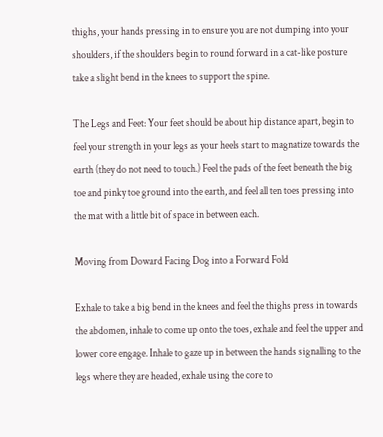thighs, your hands pressing in to ensure you are not dumping into your shoulders, if the shoulders begin to round forward in a cat-like posture take a slight bend in the knees to support the spine.

The Legs and Feet: Your feet should be about hip distance apart, begin to feel your strength in your legs as your heels start to magnatize towards the earth (they do not need to touch.) Feel the pads of the feet beneath the big toe and pinky toe ground into the earth, and feel all ten toes pressing into the mat with a little bit of space in between each.

Moving from Doward Facing Dog into a Forward Fold

Exhale to take a big bend in the knees and feel the thighs press in towards the abdomen, inhale to come up onto the toes, exhale and feel the upper and lower core engage. Inhale to gaze up in between the hands signalling to the legs where they are headed, exhale using the core to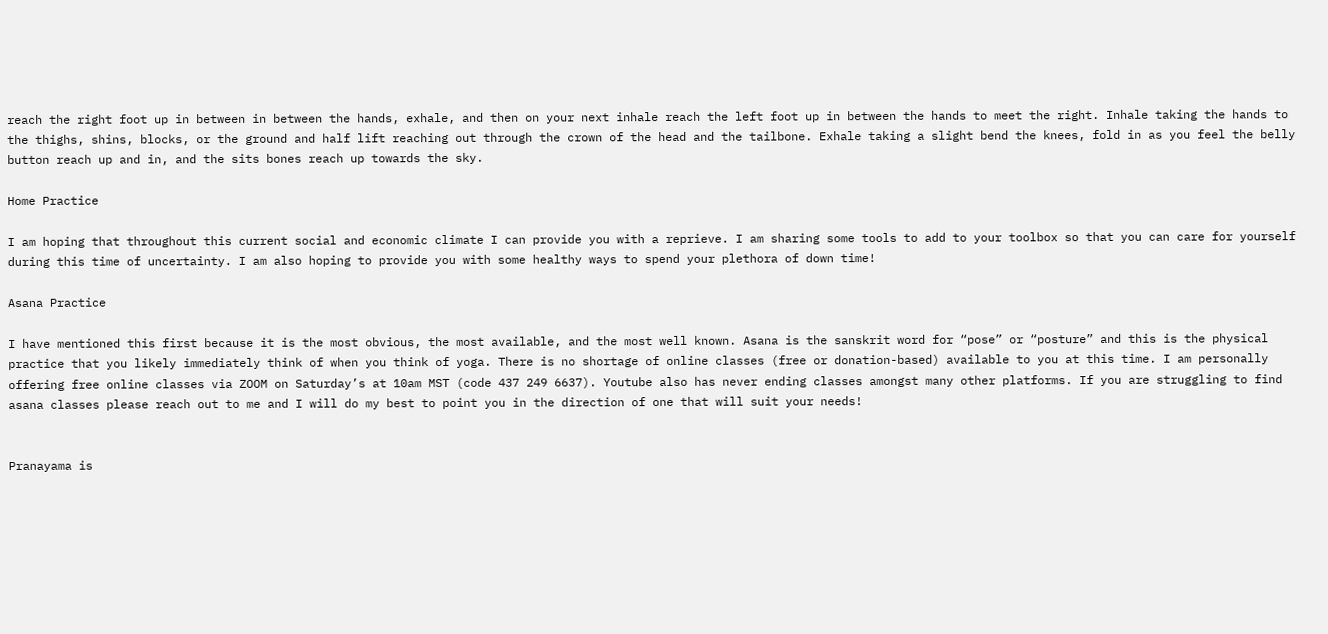reach the right foot up in between in between the hands, exhale, and then on your next inhale reach the left foot up in between the hands to meet the right. Inhale taking the hands to the thighs, shins, blocks, or the ground and half lift reaching out through the crown of the head and the tailbone. Exhale taking a slight bend the knees, fold in as you feel the belly button reach up and in, and the sits bones reach up towards the sky.

Home Practice

I am hoping that throughout this current social and economic climate I can provide you with a reprieve. I am sharing some tools to add to your toolbox so that you can care for yourself during this time of uncertainty. I am also hoping to provide you with some healthy ways to spend your plethora of down time!

Asana Practice

I have mentioned this first because it is the most obvious, the most available, and the most well known. Asana is the sanskrit word for “pose” or “posture” and this is the physical practice that you likely immediately think of when you think of yoga. There is no shortage of online classes (free or donation-based) available to you at this time. I am personally offering free online classes via ZOOM on Saturday’s at 10am MST (code 437 249 6637). Youtube also has never ending classes amongst many other platforms. If you are struggling to find asana classes please reach out to me and I will do my best to point you in the direction of one that will suit your needs!


Pranayama is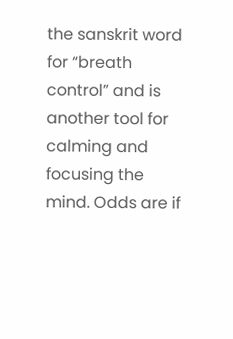the sanskrit word for “breath control” and is another tool for calming and focusing the mind. Odds are if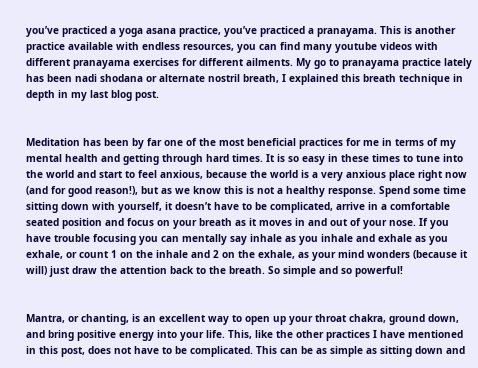you’ve practiced a yoga asana practice, you’ve practiced a pranayama. This is another practice available with endless resources, you can find many youtube videos with different pranayama exercises for different ailments. My go to pranayama practice lately has been nadi shodana or alternate nostril breath, I explained this breath technique in depth in my last blog post.


Meditation has been by far one of the most beneficial practices for me in terms of my mental health and getting through hard times. It is so easy in these times to tune into the world and start to feel anxious, because the world is a very anxious place right now (and for good reason!), but as we know this is not a healthy response. Spend some time sitting down with yourself, it doesn’t have to be complicated, arrive in a comfortable seated position and focus on your breath as it moves in and out of your nose. If you have trouble focusing you can mentally say inhale as you inhale and exhale as you exhale, or count 1 on the inhale and 2 on the exhale, as your mind wonders (because it will) just draw the attention back to the breath. So simple and so powerful!


Mantra, or chanting, is an excellent way to open up your throat chakra, ground down, and bring positive energy into your life. This, like the other practices I have mentioned in this post, does not have to be complicated. This can be as simple as sitting down and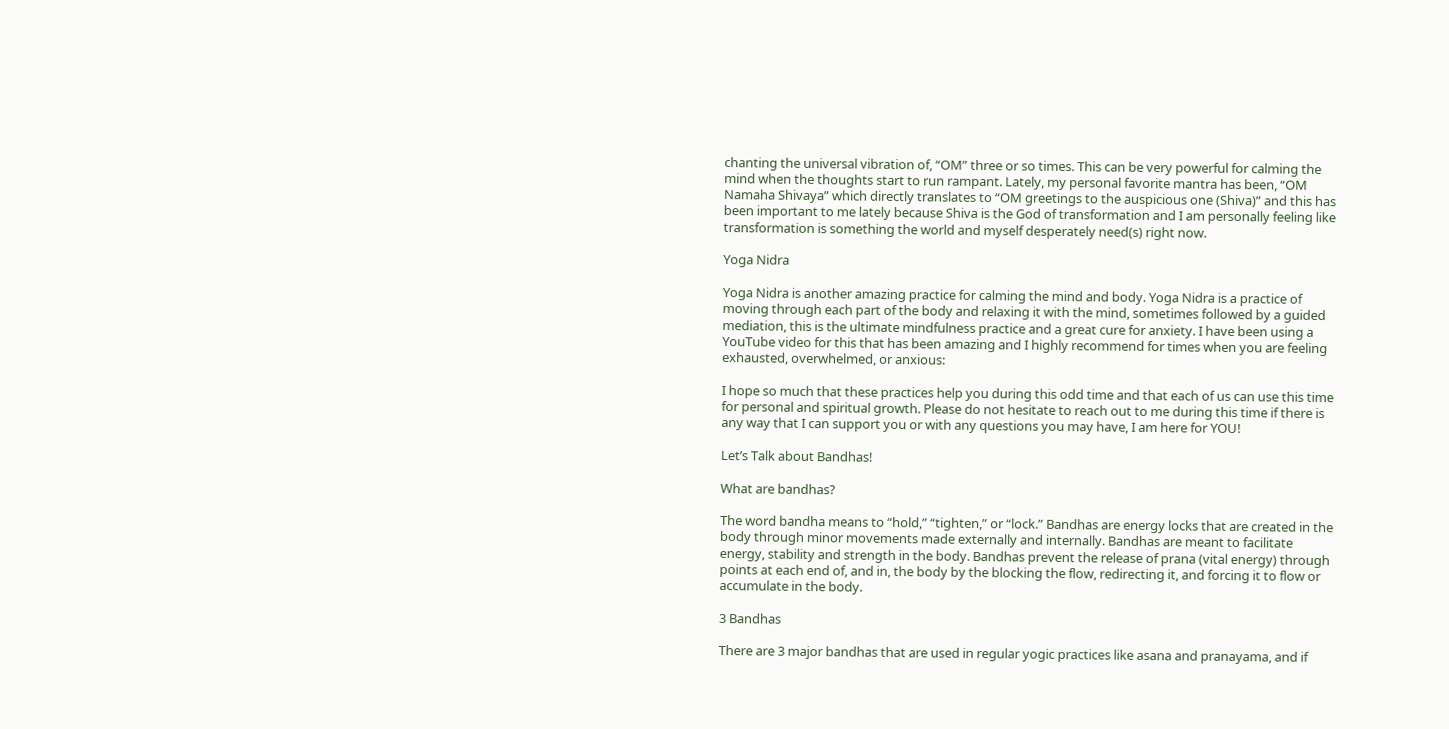chanting the universal vibration of, “OM” three or so times. This can be very powerful for calming the mind when the thoughts start to run rampant. Lately, my personal favorite mantra has been, “OM Namaha Shivaya” which directly translates to “OM greetings to the auspicious one (Shiva)” and this has been important to me lately because Shiva is the God of transformation and I am personally feeling like transformation is something the world and myself desperately need(s) right now.

Yoga Nidra

Yoga Nidra is another amazing practice for calming the mind and body. Yoga Nidra is a practice of moving through each part of the body and relaxing it with the mind, sometimes followed by a guided mediation, this is the ultimate mindfulness practice and a great cure for anxiety. I have been using a YouTube video for this that has been amazing and I highly recommend for times when you are feeling exhausted, overwhelmed, or anxious:

I hope so much that these practices help you during this odd time and that each of us can use this time for personal and spiritual growth. Please do not hesitate to reach out to me during this time if there is any way that I can support you or with any questions you may have, I am here for YOU!

Let’s Talk about Bandhas!

What are bandhas?

The word bandha means to “hold,” “tighten,” or “lock.” Bandhas are energy locks that are created in the body through minor movements made externally and internally. Bandhas are meant to facilitate energy, stability and strength in the body. Bandhas prevent the release of prana (vital energy) through points at each end of, and in, the body by the blocking the flow, redirecting it, and forcing it to flow or accumulate in the body.

3 Bandhas

There are 3 major bandhas that are used in regular yogic practices like asana and pranayama, and if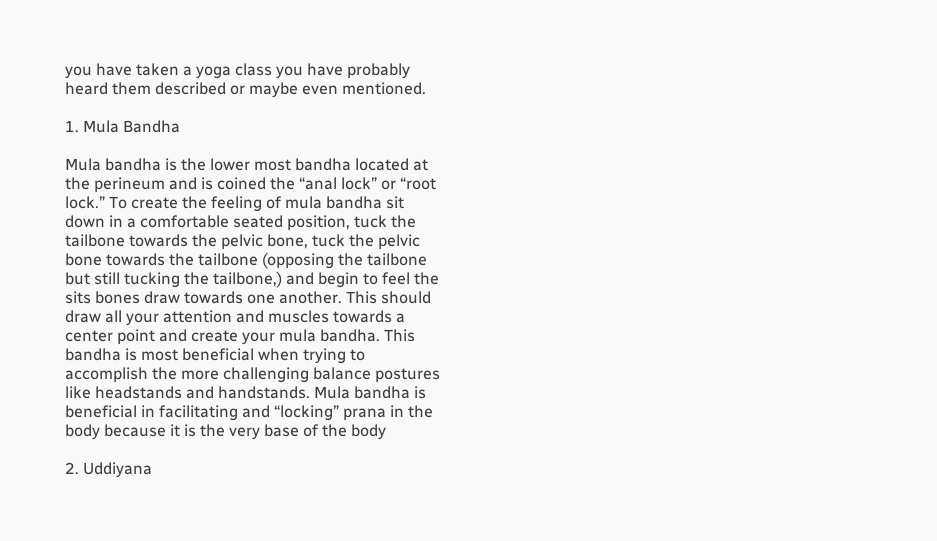you have taken a yoga class you have probably heard them described or maybe even mentioned.

1. Mula Bandha

Mula bandha is the lower most bandha located at the perineum and is coined the “anal lock” or “root lock.” To create the feeling of mula bandha sit down in a comfortable seated position, tuck the tailbone towards the pelvic bone, tuck the pelvic bone towards the tailbone (opposing the tailbone but still tucking the tailbone,) and begin to feel the sits bones draw towards one another. This should draw all your attention and muscles towards a center point and create your mula bandha. This bandha is most beneficial when trying to accomplish the more challenging balance postures like headstands and handstands. Mula bandha is beneficial in facilitating and “locking” prana in the body because it is the very base of the body

2. Uddiyana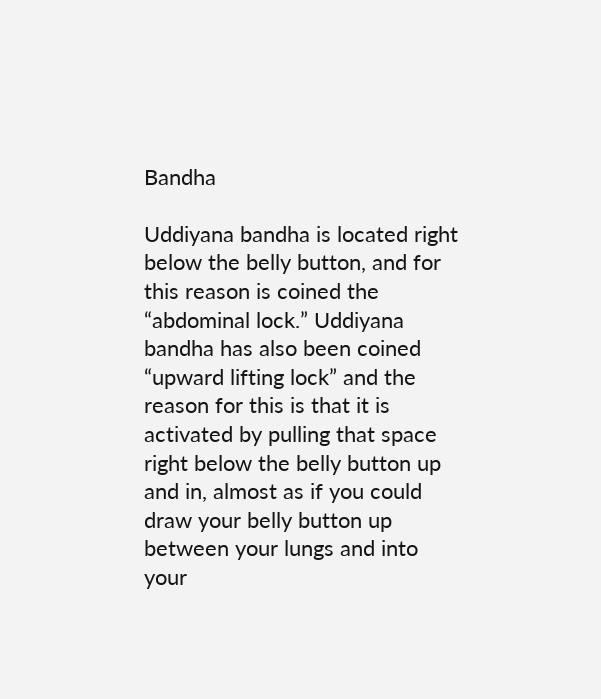Bandha

Uddiyana bandha is located right below the belly button, and for this reason is coined the “abdominal lock.” Uddiyana bandha has also been coined “upward lifting lock” and the reason for this is that it is activated by pulling that space right below the belly button up and in, almost as if you could draw your belly button up between your lungs and into your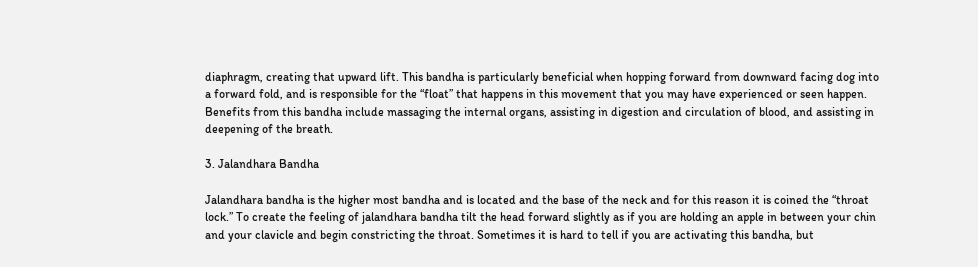diaphragm, creating that upward lift. This bandha is particularly beneficial when hopping forward from downward facing dog into a forward fold, and is responsible for the “float” that happens in this movement that you may have experienced or seen happen. Benefits from this bandha include massaging the internal organs, assisting in digestion and circulation of blood, and assisting in deepening of the breath.

3. Jalandhara Bandha

Jalandhara bandha is the higher most bandha and is located and the base of the neck and for this reason it is coined the “throat lock.” To create the feeling of jalandhara bandha tilt the head forward slightly as if you are holding an apple in between your chin and your clavicle and begin constricting the throat. Sometimes it is hard to tell if you are activating this bandha, but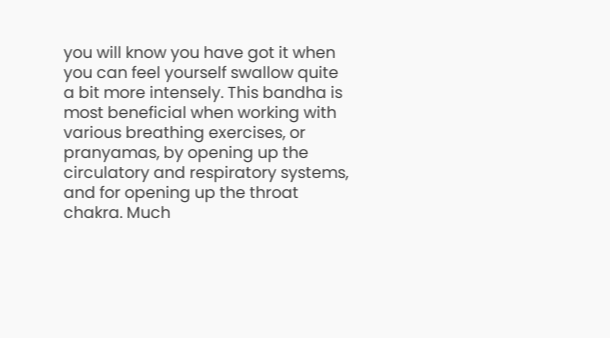you will know you have got it when you can feel yourself swallow quite a bit more intensely. This bandha is most beneficial when working with various breathing exercises, or pranyamas, by opening up the circulatory and respiratory systems, and for opening up the throat chakra. Much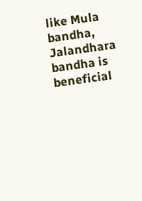like Mula bandha, Jalandhara bandha is beneficial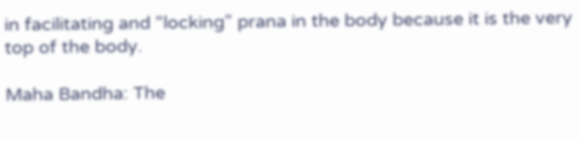in facilitating and “locking” prana in the body because it is the very top of the body.

Maha Bandha: The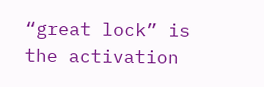“great lock” is the activation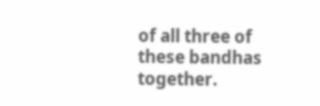of all three of these bandhas together.